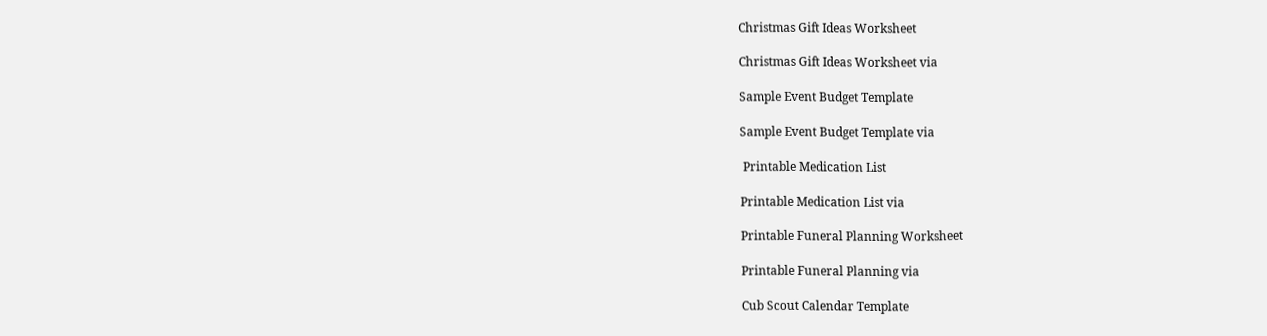Christmas Gift Ideas Worksheet

Christmas Gift Ideas Worksheet via

Sample Event Budget Template

Sample Event Budget Template via

 Printable Medication List

Printable Medication List via

Printable Funeral Planning Worksheet

Printable Funeral Planning via

Cub Scout Calendar Template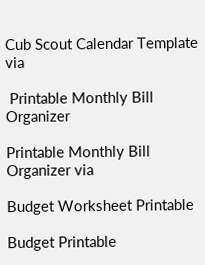Cub Scout Calendar Template via

 Printable Monthly Bill Organizer

Printable Monthly Bill Organizer via

Budget Worksheet Printable

Budget Printable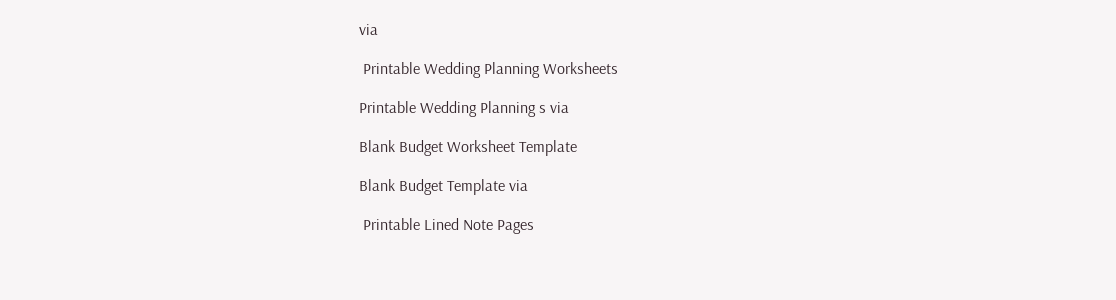via

 Printable Wedding Planning Worksheets

Printable Wedding Planning s via

Blank Budget Worksheet Template

Blank Budget Template via

 Printable Lined Note Pages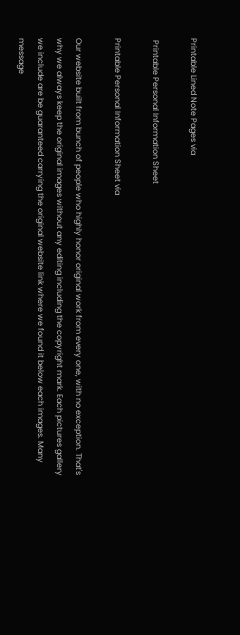Printable Lined Note Pages via

 Printable Personal Information Sheet

Printable Personal Information Sheet via

Our website built from bunch of people who highly honor original work from every one, with no exception. That's why we always keep the original images without any editing including the copyright mark. Each pictures gallery we include are be guaranteed carrying the original website link where we found it below each images. Many message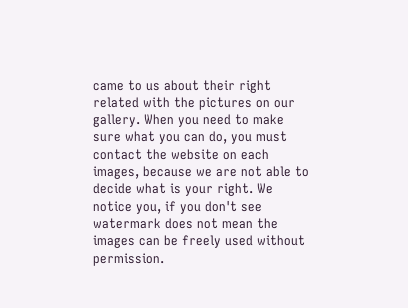came to us about their right related with the pictures on our gallery. When you need to make sure what you can do, you must contact the website on each images, because we are not able to decide what is your right. We notice you, if you don't see watermark does not mean the images can be freely used without permission.